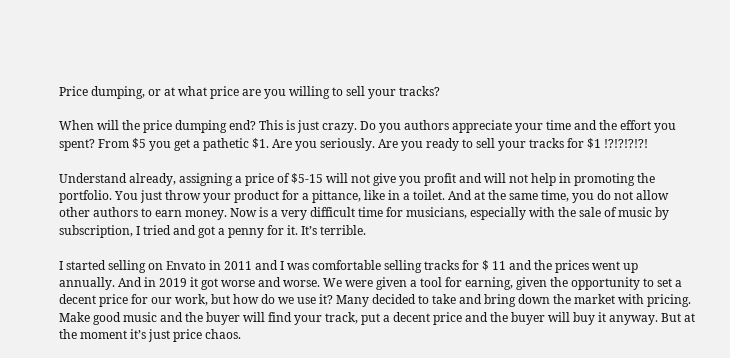Price dumping, or at what price are you willing to sell your tracks?

When will the price dumping end? This is just crazy. Do you authors appreciate your time and the effort you spent? From $5 you get a pathetic $1. Are you seriously. Are you ready to sell your tracks for $1 !?!?!?!?!

Understand already, assigning a price of $5-15 will not give you profit and will not help in promoting the portfolio. You just throw your product for a pittance, like in a toilet. And at the same time, you do not allow other authors to earn money. Now is a very difficult time for musicians, especially with the sale of music by subscription, I tried and got a penny for it. It’s terrible.

I started selling on Envato in 2011 and I was comfortable selling tracks for $ 11 and the prices went up annually. And in 2019 it got worse and worse. We were given a tool for earning, given the opportunity to set a decent price for our work, but how do we use it? Many decided to take and bring down the market with pricing. Make good music and the buyer will find your track, put a decent price and the buyer will buy it anyway. But at the moment it’s just price chaos.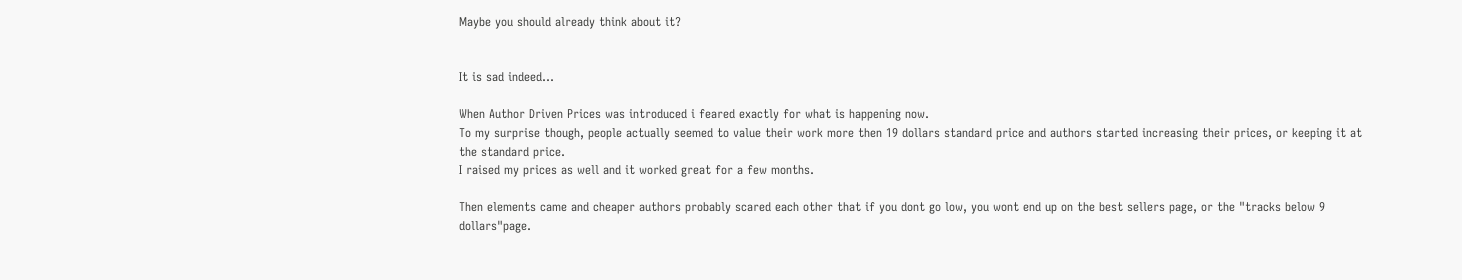Maybe you should already think about it?


It is sad indeed…

When Author Driven Prices was introduced i feared exactly for what is happening now.
To my surprise though, people actually seemed to value their work more then 19 dollars standard price and authors started increasing their prices, or keeping it at the standard price.
I raised my prices as well and it worked great for a few months.

Then elements came and cheaper authors probably scared each other that if you dont go low, you wont end up on the best sellers page, or the "tracks below 9 dollars"page.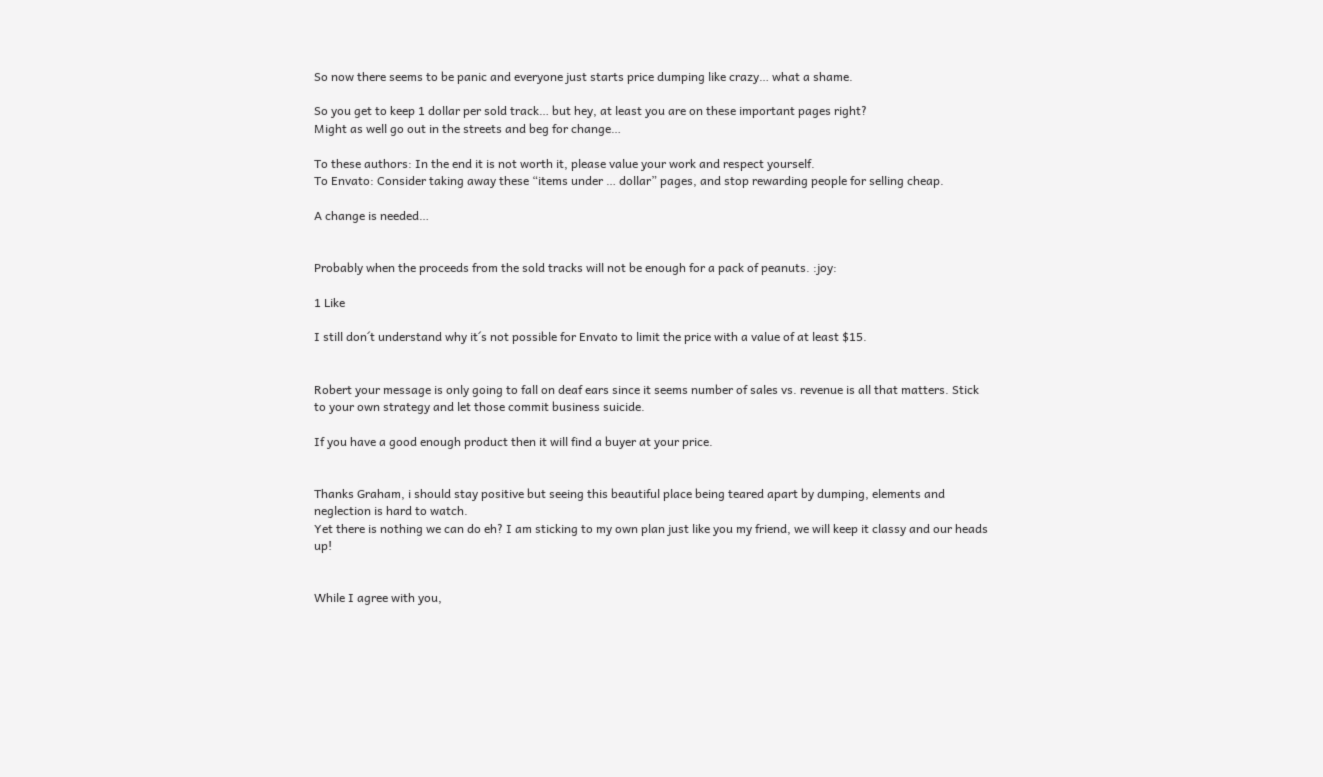So now there seems to be panic and everyone just starts price dumping like crazy… what a shame.

So you get to keep 1 dollar per sold track… but hey, at least you are on these important pages right?
Might as well go out in the streets and beg for change…

To these authors: In the end it is not worth it, please value your work and respect yourself.
To Envato: Consider taking away these “items under … dollar” pages, and stop rewarding people for selling cheap.

A change is needed…


Probably when the proceeds from the sold tracks will not be enough for a pack of peanuts. :joy:

1 Like

I still don´t understand why it´s not possible for Envato to limit the price with a value of at least $15.


Robert your message is only going to fall on deaf ears since it seems number of sales vs. revenue is all that matters. Stick to your own strategy and let those commit business suicide.

If you have a good enough product then it will find a buyer at your price.


Thanks Graham, i should stay positive but seeing this beautiful place being teared apart by dumping, elements and neglection is hard to watch.
Yet there is nothing we can do eh? I am sticking to my own plan just like you my friend, we will keep it classy and our heads up!


While I agree with you,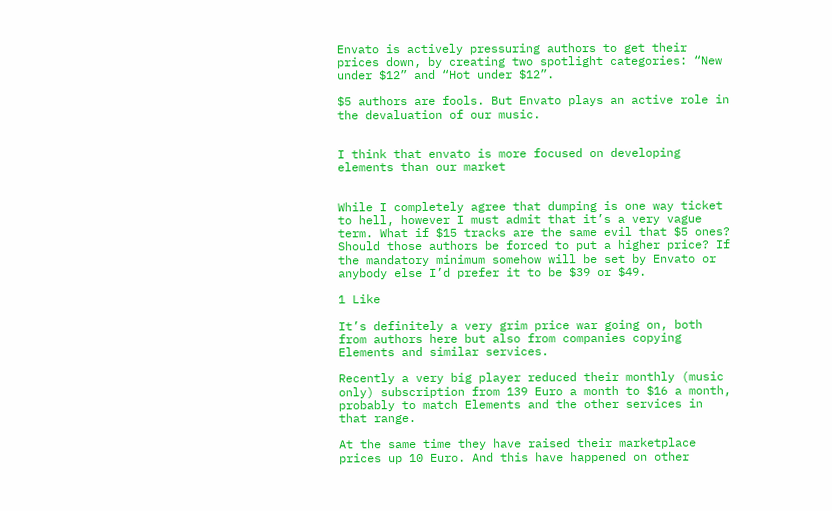Envato is actively pressuring authors to get their prices down, by creating two spotlight categories: “New under $12” and “Hot under $12”.

$5 authors are fools. But Envato plays an active role in the devaluation of our music.


I think that envato is more focused on developing elements than our market


While I completely agree that dumping is one way ticket to hell, however I must admit that it’s a very vague term. What if $15 tracks are the same evil that $5 ones? Should those authors be forced to put a higher price? If the mandatory minimum somehow will be set by Envato or anybody else I’d prefer it to be $39 or $49.

1 Like

It’s definitely a very grim price war going on, both from authors here but also from companies copying Elements and similar services.

Recently a very big player reduced their monthly (music only) subscription from 139 Euro a month to $16 a month, probably to match Elements and the other services in that range.

At the same time they have raised their marketplace prices up 10 Euro. And this have happened on other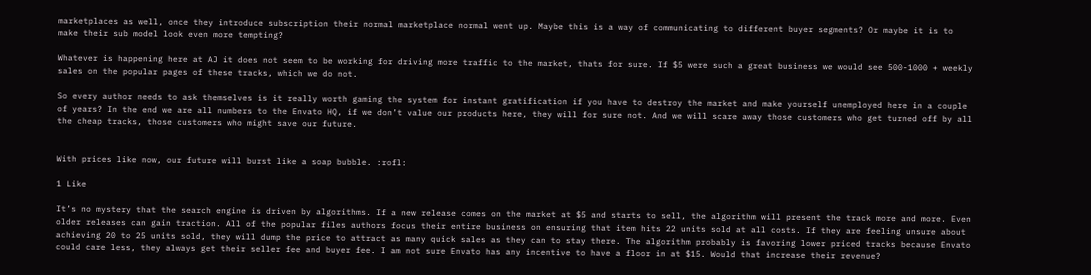marketplaces as well, once they introduce subscription their normal marketplace normal went up. Maybe this is a way of communicating to different buyer segments? Or maybe it is to make their sub model look even more tempting?

Whatever is happening here at AJ it does not seem to be working for driving more traffic to the market, thats for sure. If $5 were such a great business we would see 500-1000 + weekly sales on the popular pages of these tracks, which we do not.

So every author needs to ask themselves is it really worth gaming the system for instant gratification if you have to destroy the market and make yourself unemployed here in a couple of years? In the end we are all numbers to the Envato HQ, if we don’t value our products here, they will for sure not. And we will scare away those customers who get turned off by all the cheap tracks, those customers who might save our future.


With prices like now, our future will burst like a soap bubble. :rofl:

1 Like

It’s no mystery that the search engine is driven by algorithms. If a new release comes on the market at $5 and starts to sell, the algorithm will present the track more and more. Even older releases can gain traction. All of the popular files authors focus their entire business on ensuring that item hits 22 units sold at all costs. If they are feeling unsure about achieving 20 to 25 units sold, they will dump the price to attract as many quick sales as they can to stay there. The algorithm probably is favoring lower priced tracks because Envato could care less, they always get their seller fee and buyer fee. I am not sure Envato has any incentive to have a floor in at $15. Would that increase their revenue?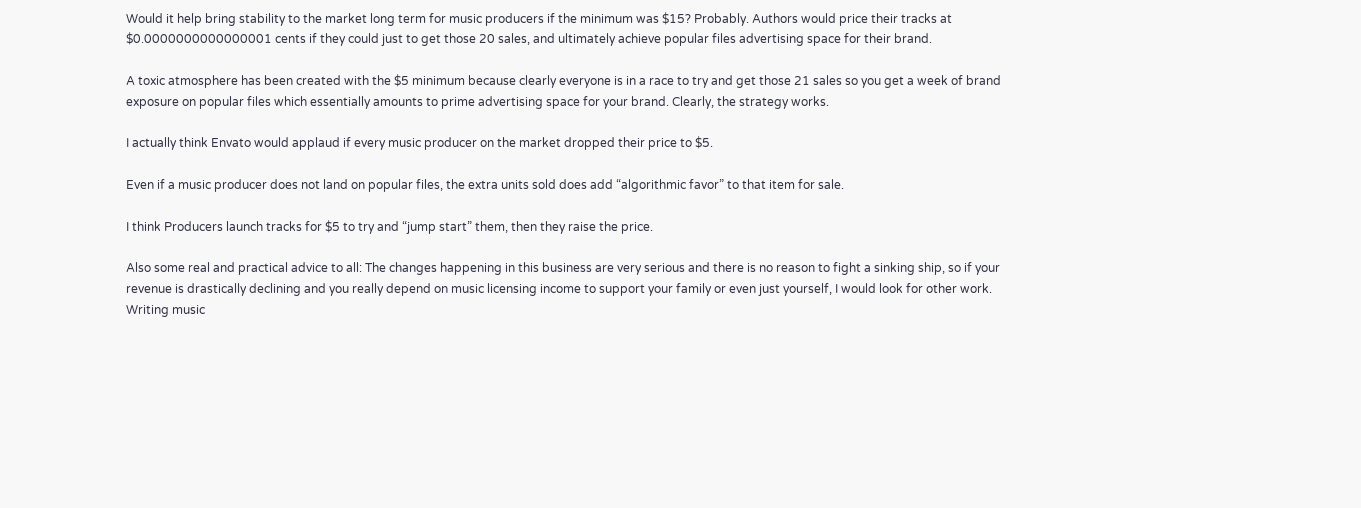Would it help bring stability to the market long term for music producers if the minimum was $15? Probably. Authors would price their tracks at $0.0000000000000001 cents if they could just to get those 20 sales, and ultimately achieve popular files advertising space for their brand.

A toxic atmosphere has been created with the $5 minimum because clearly everyone is in a race to try and get those 21 sales so you get a week of brand exposure on popular files which essentially amounts to prime advertising space for your brand. Clearly, the strategy works.

I actually think Envato would applaud if every music producer on the market dropped their price to $5.

Even if a music producer does not land on popular files, the extra units sold does add “algorithmic favor” to that item for sale.

I think Producers launch tracks for $5 to try and “jump start” them, then they raise the price.

Also some real and practical advice to all: The changes happening in this business are very serious and there is no reason to fight a sinking ship, so if your revenue is drastically declining and you really depend on music licensing income to support your family or even just yourself, I would look for other work. Writing music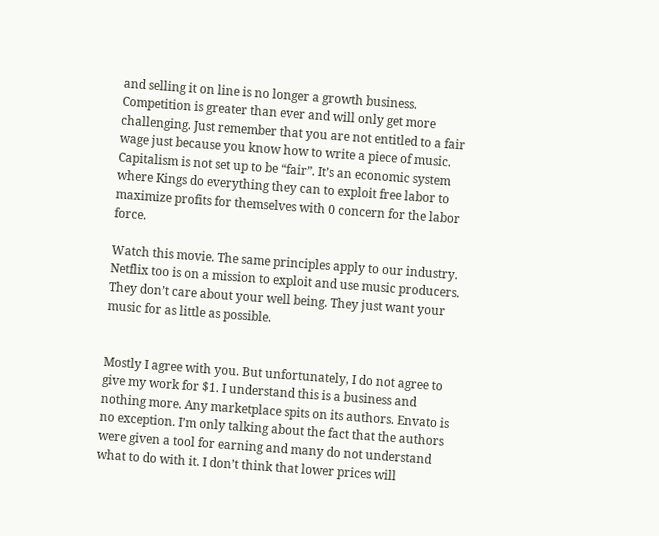and selling it on line is no longer a growth business. Competition is greater than ever and will only get more challenging. Just remember that you are not entitled to a fair wage just because you know how to write a piece of music. Capitalism is not set up to be “fair”. It’s an economic system where Kings do everything they can to exploit free labor to maximize profits for themselves with 0 concern for the labor force.

Watch this movie. The same principles apply to our industry. Netflix too is on a mission to exploit and use music producers. They don’t care about your well being. They just want your music for as little as possible.


Mostly I agree with you. But unfortunately, I do not agree to give my work for $1. I understand this is a business and nothing more. Any marketplace spits on its authors. Envato is no exception. I’m only talking about the fact that the authors were given a tool for earning and many do not understand what to do with it. I don’t think that lower prices will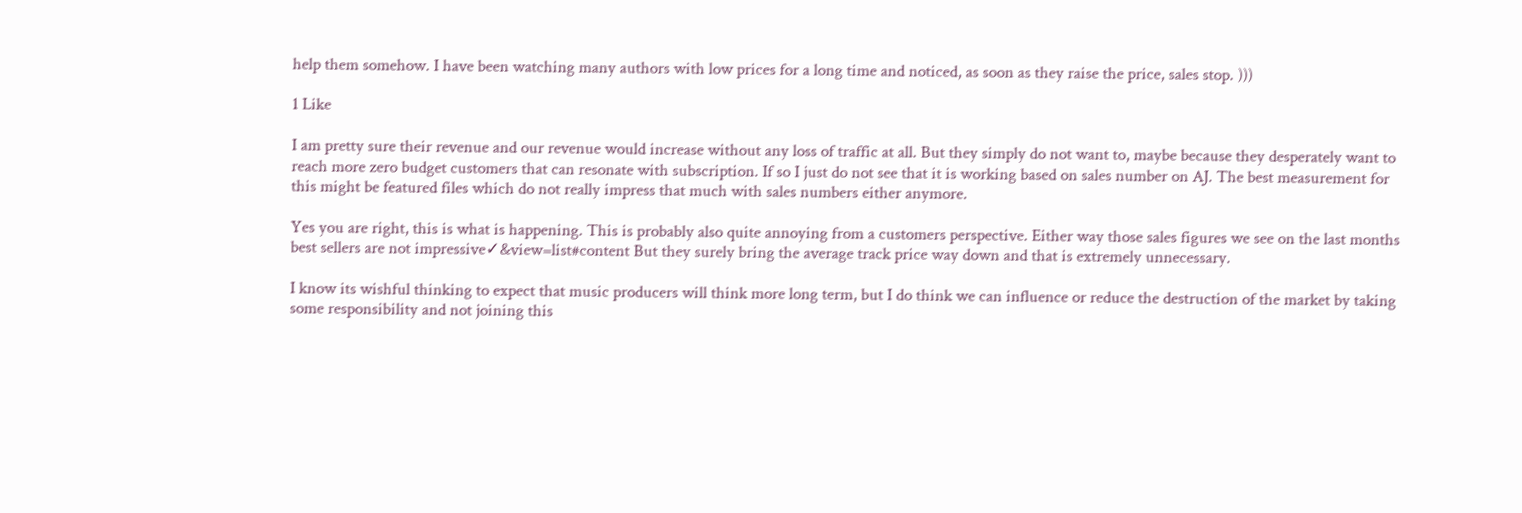help them somehow. I have been watching many authors with low prices for a long time and noticed, as soon as they raise the price, sales stop. )))

1 Like

I am pretty sure their revenue and our revenue would increase without any loss of traffic at all. But they simply do not want to, maybe because they desperately want to reach more zero budget customers that can resonate with subscription. If so I just do not see that it is working based on sales number on AJ. The best measurement for this might be featured files which do not really impress that much with sales numbers either anymore.

Yes you are right, this is what is happening. This is probably also quite annoying from a customers perspective. Either way those sales figures we see on the last months best sellers are not impressive✓&view=list#content But they surely bring the average track price way down and that is extremely unnecessary.

I know its wishful thinking to expect that music producers will think more long term, but I do think we can influence or reduce the destruction of the market by taking some responsibility and not joining this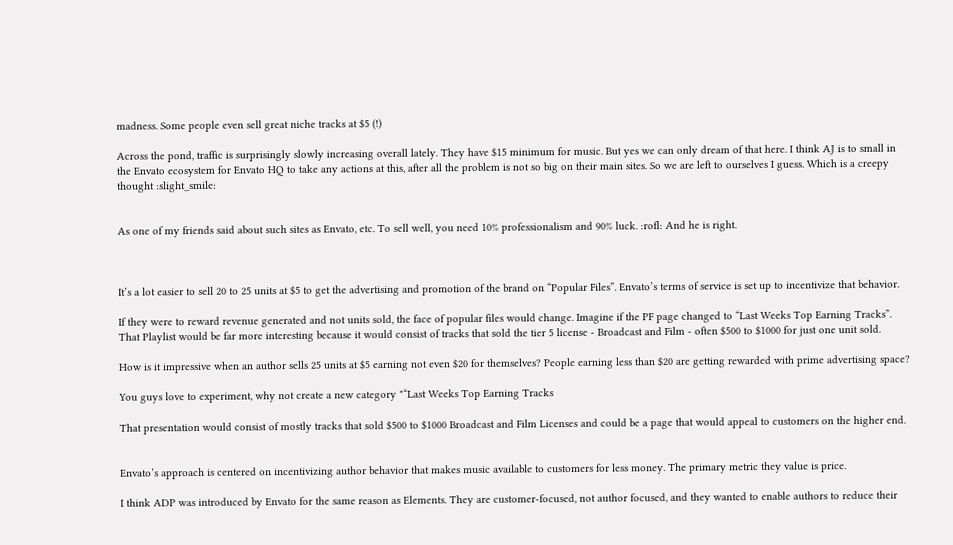madness. Some people even sell great niche tracks at $5 (!)

Across the pond, traffic is surprisingly slowly increasing overall lately. They have $15 minimum for music. But yes we can only dream of that here. I think AJ is to small in the Envato ecosystem for Envato HQ to take any actions at this, after all the problem is not so big on their main sites. So we are left to ourselves I guess. Which is a creepy thought :slight_smile:


As one of my friends said about such sites as Envato, etc. To sell well, you need 10% professionalism and 90% luck. :rofl: And he is right.



It’s a lot easier to sell 20 to 25 units at $5 to get the advertising and promotion of the brand on “Popular Files”. Envato’s terms of service is set up to incentivize that behavior.

If they were to reward revenue generated and not units sold, the face of popular files would change. Imagine if the PF page changed to “Last Weeks Top Earning Tracks”. That Playlist would be far more interesting because it would consist of tracks that sold the tier 5 license - Broadcast and Film - often $500 to $1000 for just one unit sold.

How is it impressive when an author sells 25 units at $5 earning not even $20 for themselves? People earning less than $20 are getting rewarded with prime advertising space?

You guys love to experiment, why not create a new category "“Last Weeks Top Earning Tracks

That presentation would consist of mostly tracks that sold $500 to $1000 Broadcast and Film Licenses and could be a page that would appeal to customers on the higher end.


Envato’s approach is centered on incentivizing author behavior that makes music available to customers for less money. The primary metric they value is price.

I think ADP was introduced by Envato for the same reason as Elements. They are customer-focused, not author focused, and they wanted to enable authors to reduce their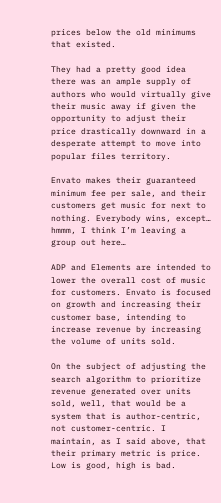prices below the old minimums that existed.

They had a pretty good idea there was an ample supply of authors who would virtually give their music away if given the opportunity to adjust their price drastically downward in a desperate attempt to move into popular files territory.

Envato makes their guaranteed minimum fee per sale, and their customers get music for next to nothing. Everybody wins, except… hmmm, I think I’m leaving a group out here…

ADP and Elements are intended to lower the overall cost of music for customers. Envato is focused on growth and increasing their customer base, intending to increase revenue by increasing the volume of units sold.

On the subject of adjusting the search algorithm to prioritize revenue generated over units sold, well, that would be a system that is author-centric, not customer-centric. I maintain, as I said above, that their primary metric is price. Low is good, high is bad.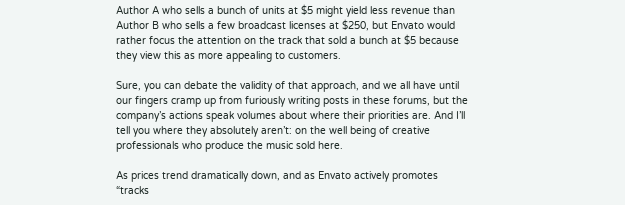Author A who sells a bunch of units at $5 might yield less revenue than Author B who sells a few broadcast licenses at $250, but Envato would rather focus the attention on the track that sold a bunch at $5 because they view this as more appealing to customers.

Sure, you can debate the validity of that approach, and we all have until our fingers cramp up from furiously writing posts in these forums, but the company’s actions speak volumes about where their priorities are. And I’ll tell you where they absolutely aren’t: on the well being of creative professionals who produce the music sold here.

As prices trend dramatically down, and as Envato actively promotes “tracks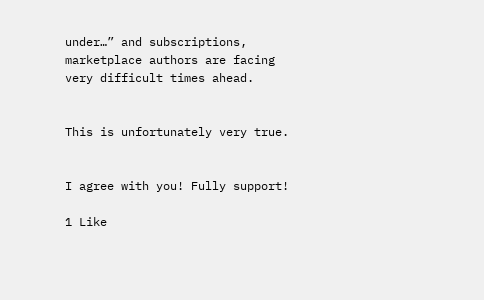under…” and subscriptions, marketplace authors are facing very difficult times ahead.


This is unfortunately very true.


I agree with you! Fully support!

1 Like